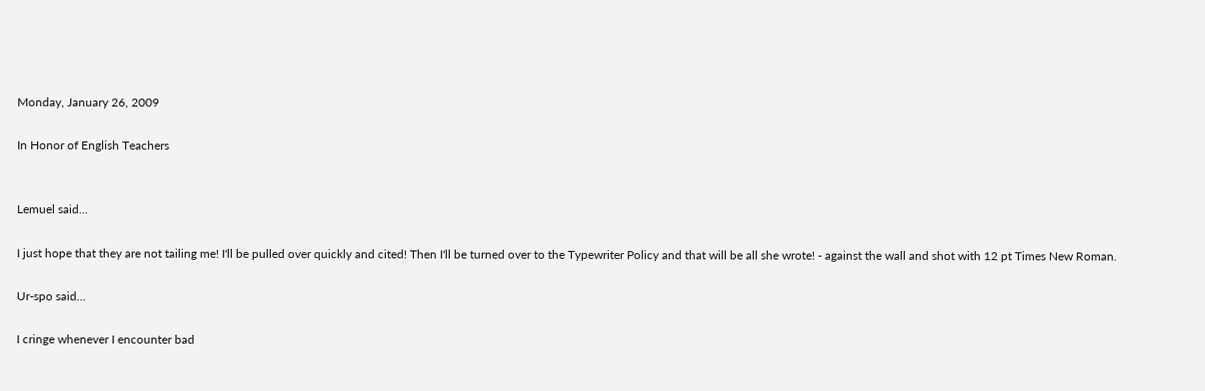Monday, January 26, 2009

In Honor of English Teachers


Lemuel said...

I just hope that they are not tailing me! I'll be pulled over quickly and cited! Then I'll be turned over to the Typewriter Policy and that will be all she wrote! - against the wall and shot with 12 pt Times New Roman.

Ur-spo said...

I cringe whenever I encounter bad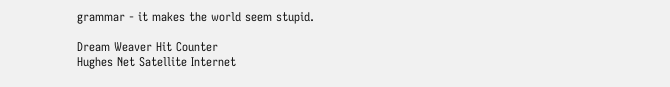grammar - it makes the world seem stupid.

Dream Weaver Hit Counter
Hughes Net Satellite Internet